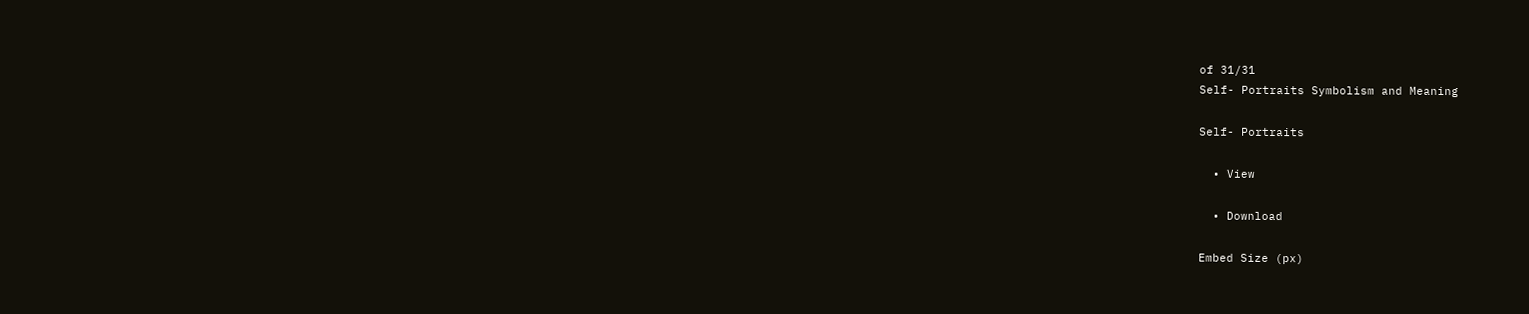of 31/31
Self- Portraits Symbolism and Meaning

Self- Portraits

  • View

  • Download

Embed Size (px)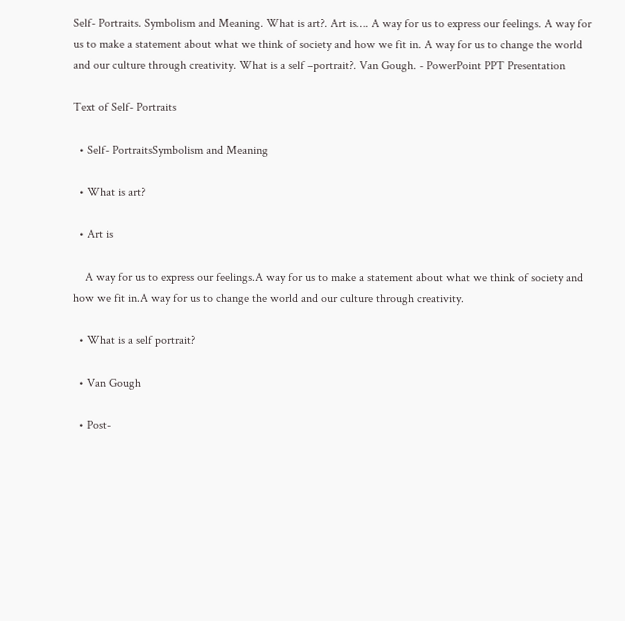Self- Portraits. Symbolism and Meaning. What is art?. Art is…. A way for us to express our feelings. A way for us to make a statement about what we think of society and how we fit in. A way for us to change the world and our culture through creativity. What is a self –portrait?. Van Gough. - PowerPoint PPT Presentation

Text of Self- Portraits

  • Self- PortraitsSymbolism and Meaning

  • What is art?

  • Art is

    A way for us to express our feelings.A way for us to make a statement about what we think of society and how we fit in.A way for us to change the world and our culture through creativity.

  • What is a self portrait?

  • Van Gough

  • Post-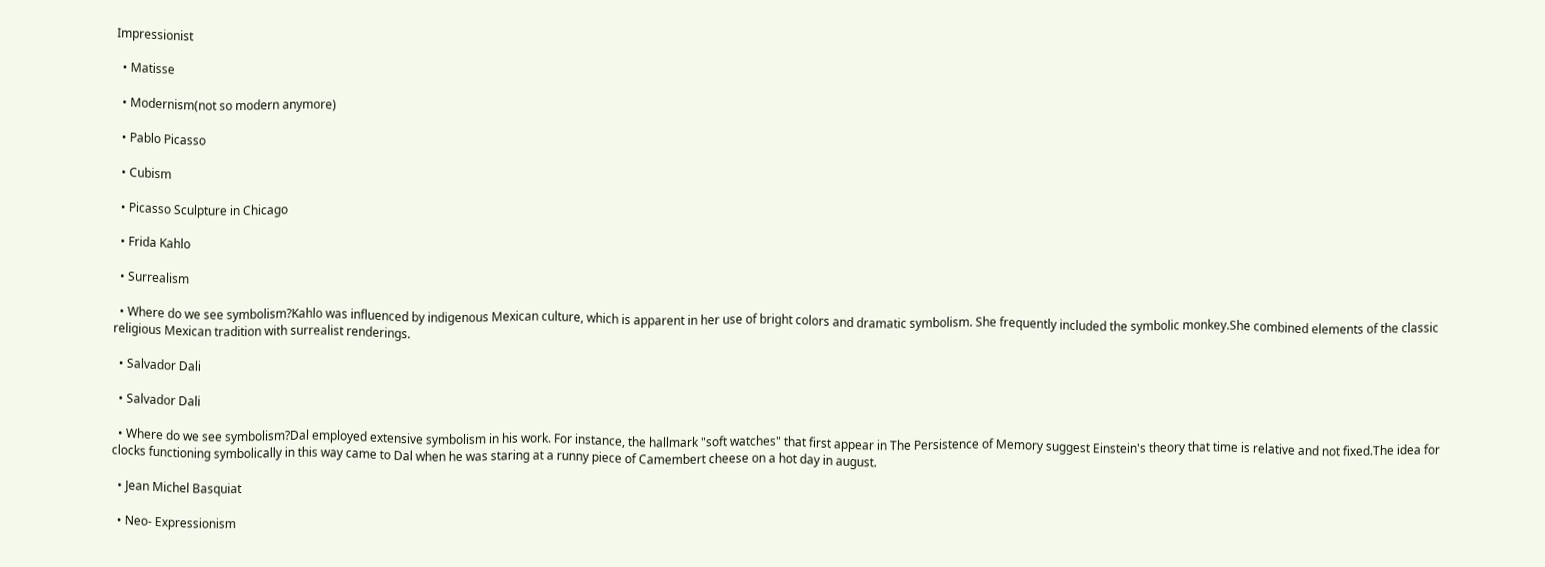Impressionist

  • Matisse

  • Modernism(not so modern anymore)

  • Pablo Picasso

  • Cubism

  • Picasso Sculpture in Chicago

  • Frida Kahlo

  • Surrealism

  • Where do we see symbolism?Kahlo was influenced by indigenous Mexican culture, which is apparent in her use of bright colors and dramatic symbolism. She frequently included the symbolic monkey.She combined elements of the classic religious Mexican tradition with surrealist renderings.

  • Salvador Dali

  • Salvador Dali

  • Where do we see symbolism?Dal employed extensive symbolism in his work. For instance, the hallmark "soft watches" that first appear in The Persistence of Memory suggest Einstein's theory that time is relative and not fixed.The idea for clocks functioning symbolically in this way came to Dal when he was staring at a runny piece of Camembert cheese on a hot day in august.

  • Jean Michel Basquiat

  • Neo- Expressionism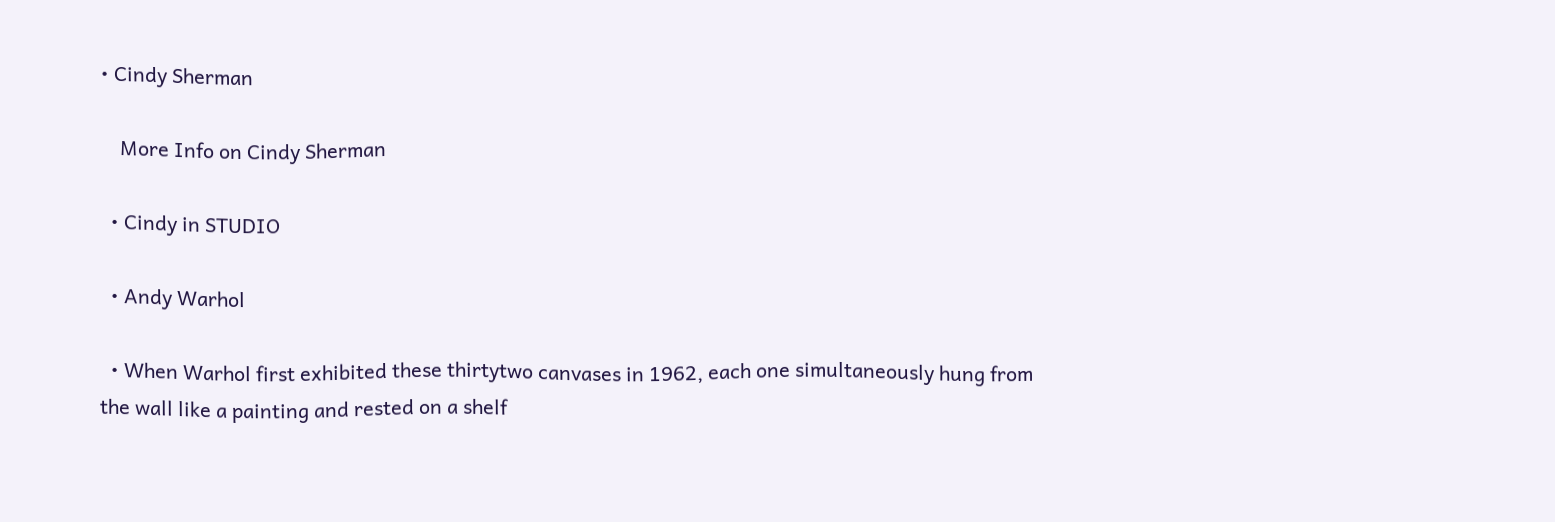• Cindy Sherman

    More Info on Cindy Sherman

  • Cindy in STUDIO

  • Andy Warhol

  • When Warhol first exhibited these thirtytwo canvases in 1962, each one simultaneously hung from the wall like a painting and rested on a shelf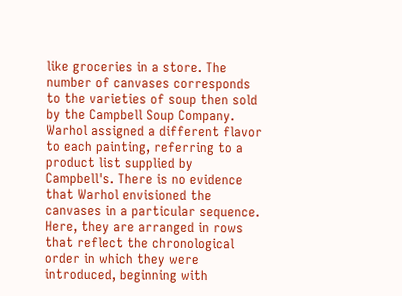like groceries in a store. The number of canvases corresponds to the varieties of soup then sold by the Campbell Soup Company. Warhol assigned a different flavor to each painting, referring to a product list supplied by Campbell's. There is no evidence that Warhol envisioned the canvases in a particular sequence. Here, they are arranged in rows that reflect the chronological order in which they were introduced, beginning with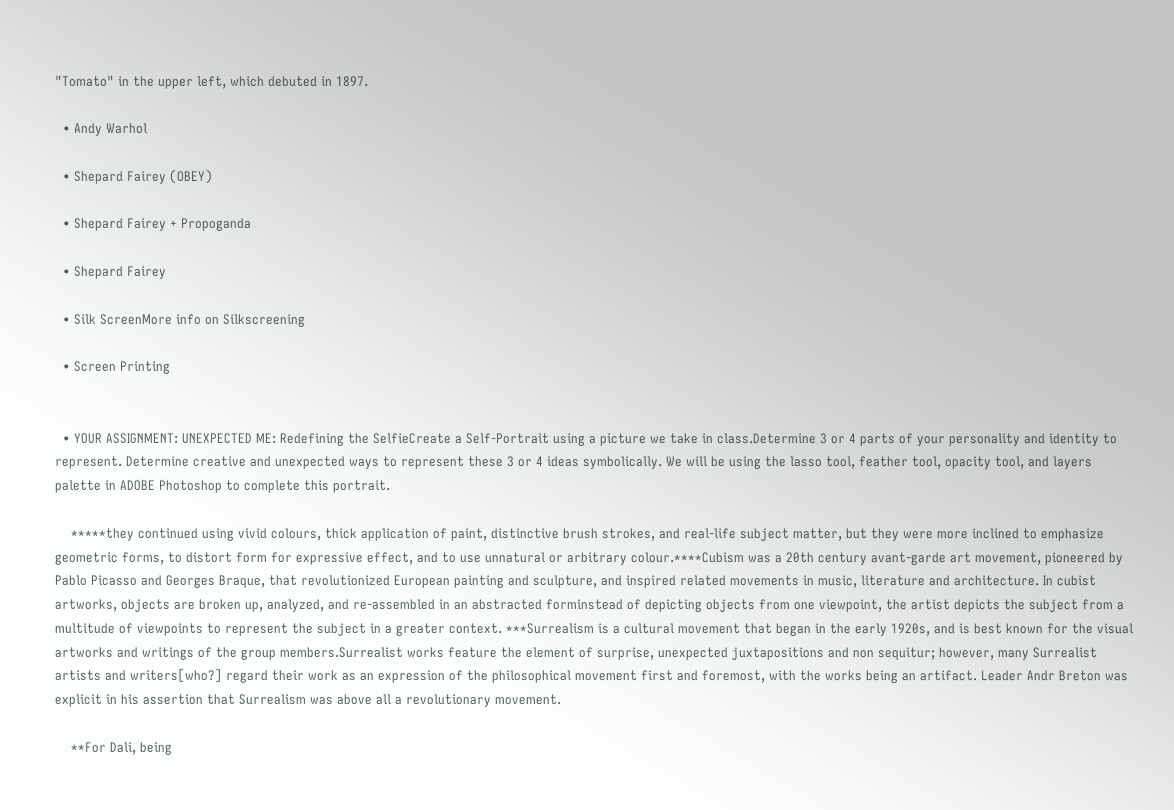"Tomato" in the upper left, which debuted in 1897.

  • Andy Warhol

  • Shepard Fairey (OBEY)

  • Shepard Fairey + Propoganda

  • Shepard Fairey

  • Silk ScreenMore info on Silkscreening

  • Screen Printing


  • YOUR ASSIGNMENT: UNEXPECTED ME: Redefining the SelfieCreate a Self-Portrait using a picture we take in class.Determine 3 or 4 parts of your personality and identity to represent. Determine creative and unexpected ways to represent these 3 or 4 ideas symbolically. We will be using the lasso tool, feather tool, opacity tool, and layers palette in ADOBE Photoshop to complete this portrait.

    *****they continued using vivid colours, thick application of paint, distinctive brush strokes, and real-life subject matter, but they were more inclined to emphasize geometric forms, to distort form for expressive effect, and to use unnatural or arbitrary colour.****Cubism was a 20th century avant-garde art movement, pioneered by Pablo Picasso and Georges Braque, that revolutionized European painting and sculpture, and inspired related movements in music, literature and architecture. In cubist artworks, objects are broken up, analyzed, and re-assembled in an abstracted forminstead of depicting objects from one viewpoint, the artist depicts the subject from a multitude of viewpoints to represent the subject in a greater context. ***Surrealism is a cultural movement that began in the early 1920s, and is best known for the visual artworks and writings of the group members.Surrealist works feature the element of surprise, unexpected juxtapositions and non sequitur; however, many Surrealist artists and writers[who?] regard their work as an expression of the philosophical movement first and foremost, with the works being an artifact. Leader Andr Breton was explicit in his assertion that Surrealism was above all a revolutionary movement.

    **For Dali, being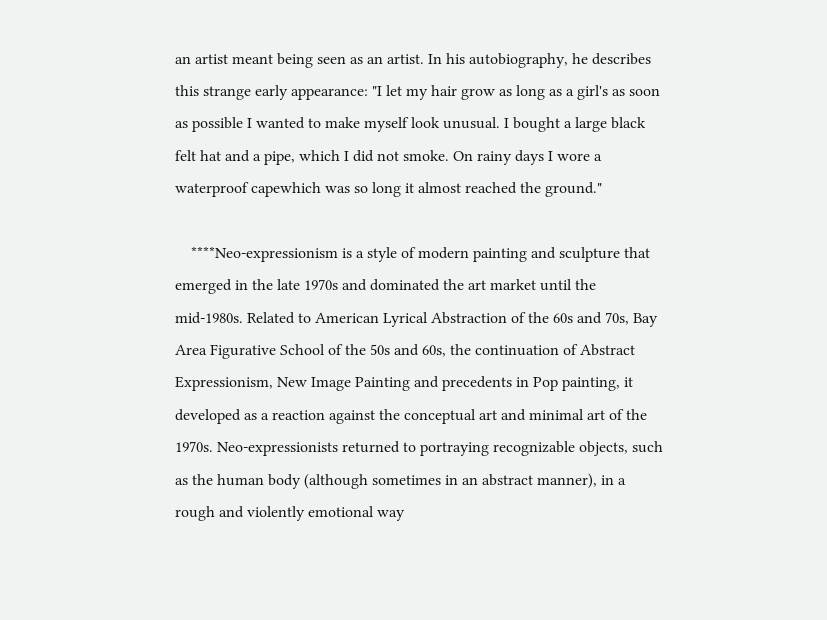an artist meant being seen as an artist. In his autobiography, he describes this strange early appearance: "I let my hair grow as long as a girl's as soon as possible I wanted to make myself look unusual. I bought a large black felt hat and a pipe, which I did not smoke. On rainy days I wore a waterproof capewhich was so long it almost reached the ground."

    ****Neo-expressionism is a style of modern painting and sculpture that emerged in the late 1970s and dominated the art market until the mid-1980s. Related to American Lyrical Abstraction of the 60s and 70s, Bay Area Figurative School of the 50s and 60s, the continuation of Abstract Expressionism, New Image Painting and precedents in Pop painting, it developed as a reaction against the conceptual art and minimal art of the 1970s. Neo-expressionists returned to portraying recognizable objects, such as the human body (although sometimes in an abstract manner), in a rough and violently emotional way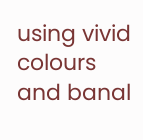using vivid colours and banal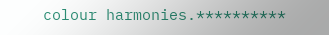colour harmonies.**********